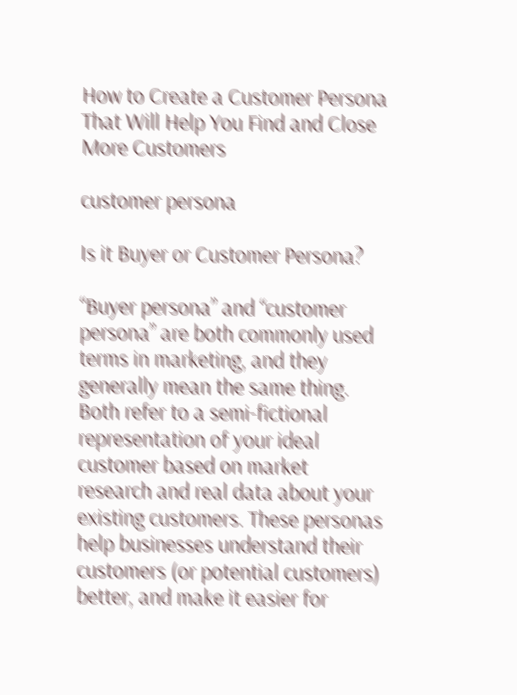How to Create a Customer Persona That Will Help You Find and Close More Customers

customer persona

Is it Buyer or Customer Persona?

“Buyer persona” and “customer persona” are both commonly used terms in marketing, and they generally mean the same thing. Both refer to a semi-fictional representation of your ideal customer based on market research and real data about your existing customers. These personas help businesses understand their customers (or potential customers) better, and make it easier for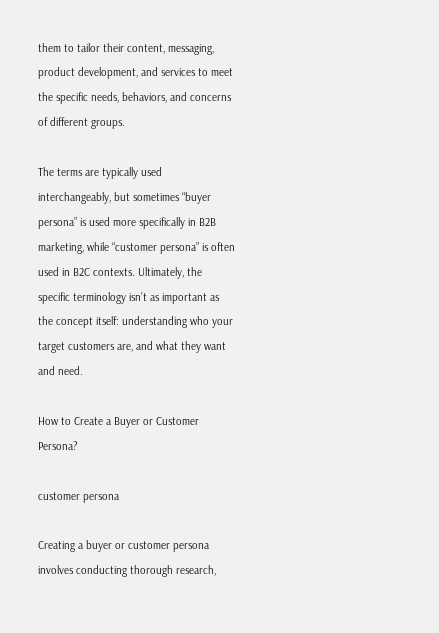them to tailor their content, messaging, product development, and services to meet the specific needs, behaviors, and concerns of different groups.

The terms are typically used interchangeably, but sometimes “buyer persona” is used more specifically in B2B marketing, while “customer persona” is often used in B2C contexts. Ultimately, the specific terminology isn’t as important as the concept itself: understanding who your target customers are, and what they want and need.

How to Create a Buyer or Customer Persona?

customer persona

Creating a buyer or customer persona involves conducting thorough research,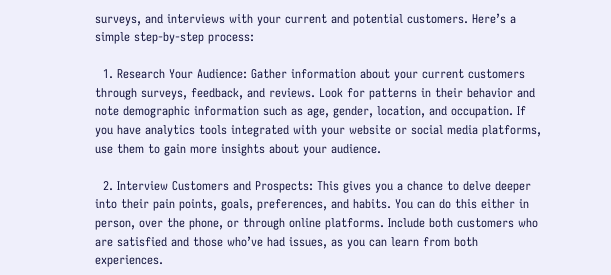surveys, and interviews with your current and potential customers. Here’s a simple step-by-step process:

  1. Research Your Audience: Gather information about your current customers through surveys, feedback, and reviews. Look for patterns in their behavior and note demographic information such as age, gender, location, and occupation. If you have analytics tools integrated with your website or social media platforms, use them to gain more insights about your audience.

  2. Interview Customers and Prospects: This gives you a chance to delve deeper into their pain points, goals, preferences, and habits. You can do this either in person, over the phone, or through online platforms. Include both customers who are satisfied and those who’ve had issues, as you can learn from both experiences.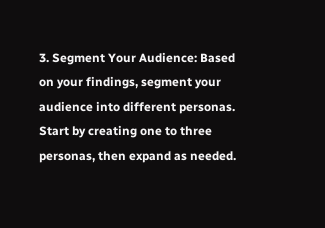3. Segment Your Audience: Based on your findings, segment your audience into different personas. Start by creating one to three personas, then expand as needed.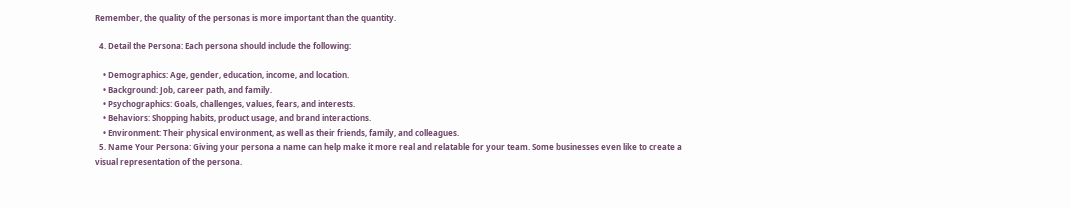Remember, the quality of the personas is more important than the quantity.

  4. Detail the Persona: Each persona should include the following:

    • Demographics: Age, gender, education, income, and location.
    • Background: Job, career path, and family.
    • Psychographics: Goals, challenges, values, fears, and interests.
    • Behaviors: Shopping habits, product usage, and brand interactions.
    • Environment: Their physical environment, as well as their friends, family, and colleagues.
  5. Name Your Persona: Giving your persona a name can help make it more real and relatable for your team. Some businesses even like to create a visual representation of the persona.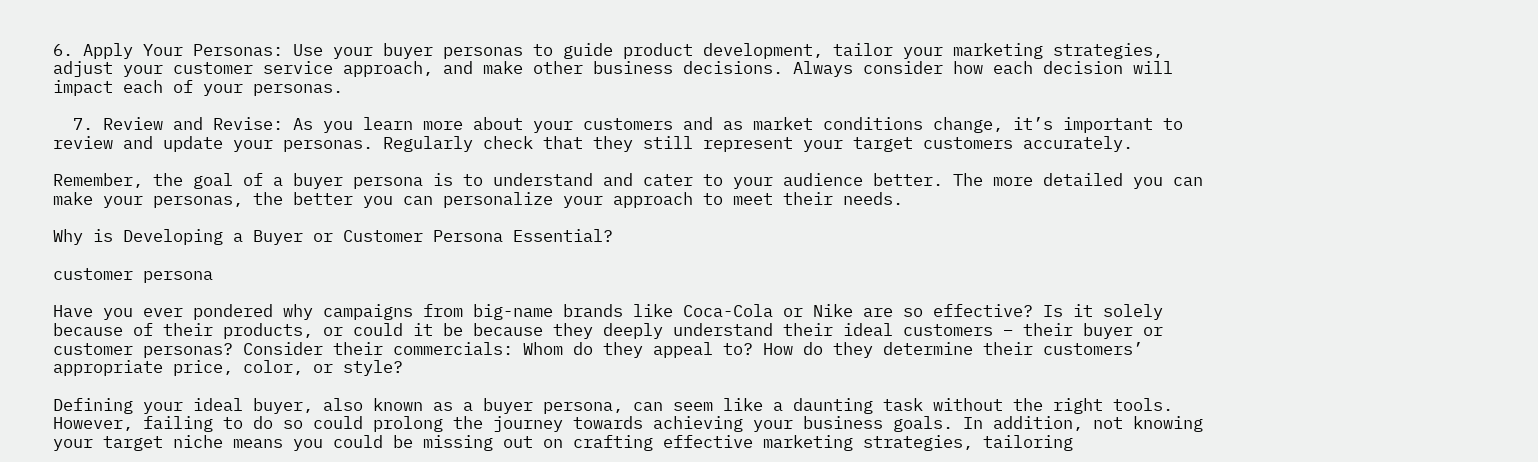6. Apply Your Personas: Use your buyer personas to guide product development, tailor your marketing strategies, adjust your customer service approach, and make other business decisions. Always consider how each decision will impact each of your personas.

  7. Review and Revise: As you learn more about your customers and as market conditions change, it’s important to review and update your personas. Regularly check that they still represent your target customers accurately.

Remember, the goal of a buyer persona is to understand and cater to your audience better. The more detailed you can make your personas, the better you can personalize your approach to meet their needs.

Why is Developing a Buyer or Customer Persona Essential?

customer persona

Have you ever pondered why campaigns from big-name brands like Coca-Cola or Nike are so effective? Is it solely because of their products, or could it be because they deeply understand their ideal customers – their buyer or customer personas? Consider their commercials: Whom do they appeal to? How do they determine their customers’ appropriate price, color, or style?

Defining your ideal buyer, also known as a buyer persona, can seem like a daunting task without the right tools. However, failing to do so could prolong the journey towards achieving your business goals. In addition, not knowing your target niche means you could be missing out on crafting effective marketing strategies, tailoring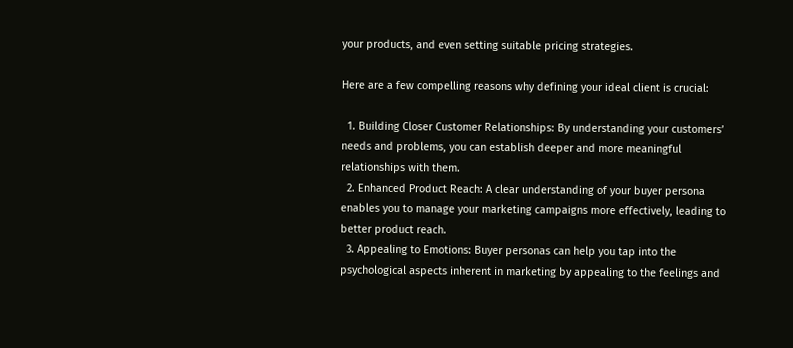your products, and even setting suitable pricing strategies.

Here are a few compelling reasons why defining your ideal client is crucial:

  1. Building Closer Customer Relationships: By understanding your customers’ needs and problems, you can establish deeper and more meaningful relationships with them.
  2. Enhanced Product Reach: A clear understanding of your buyer persona enables you to manage your marketing campaigns more effectively, leading to better product reach.
  3. Appealing to Emotions: Buyer personas can help you tap into the psychological aspects inherent in marketing by appealing to the feelings and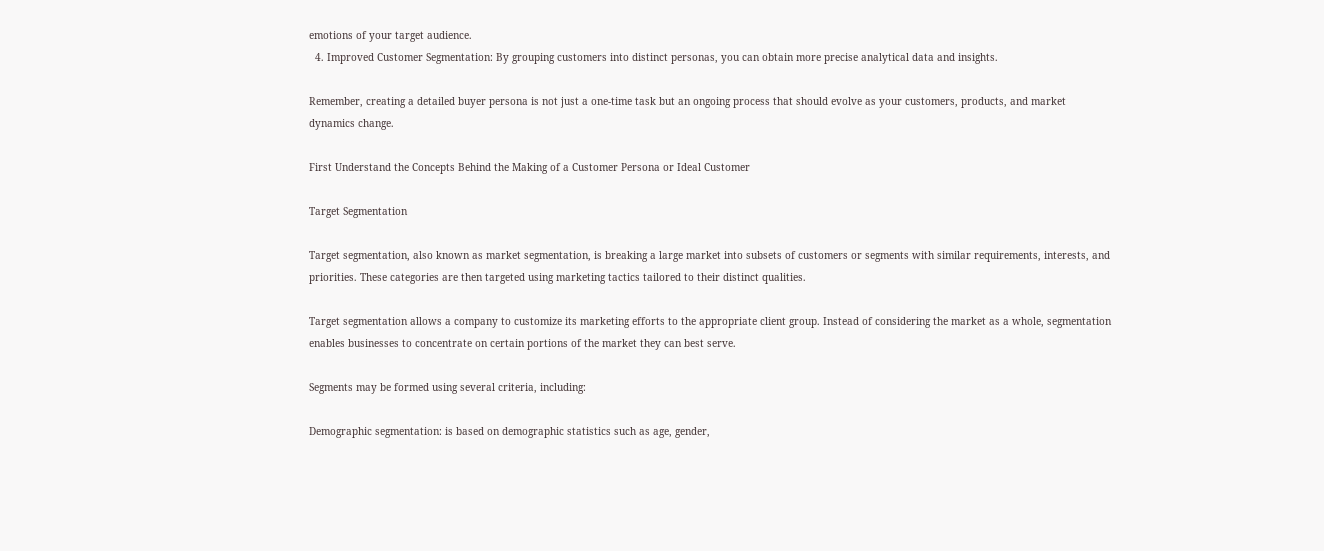emotions of your target audience.
  4. Improved Customer Segmentation: By grouping customers into distinct personas, you can obtain more precise analytical data and insights.

Remember, creating a detailed buyer persona is not just a one-time task but an ongoing process that should evolve as your customers, products, and market dynamics change.

First Understand the Concepts Behind the Making of a Customer Persona or Ideal Customer

Target Segmentation

Target segmentation, also known as market segmentation, is breaking a large market into subsets of customers or segments with similar requirements, interests, and priorities. These categories are then targeted using marketing tactics tailored to their distinct qualities.

Target segmentation allows a company to customize its marketing efforts to the appropriate client group. Instead of considering the market as a whole, segmentation enables businesses to concentrate on certain portions of the market they can best serve.

Segments may be formed using several criteria, including:

Demographic segmentation: is based on demographic statistics such as age, gender,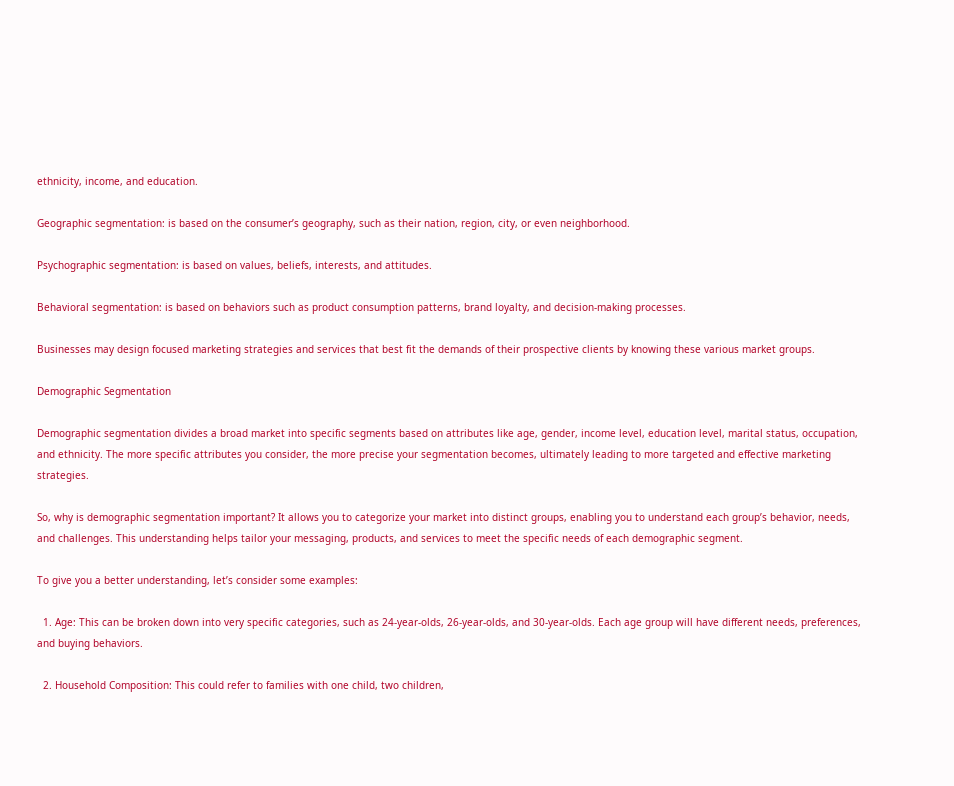ethnicity, income, and education.

Geographic segmentation: is based on the consumer’s geography, such as their nation, region, city, or even neighborhood.

Psychographic segmentation: is based on values, beliefs, interests, and attitudes.

Behavioral segmentation: is based on behaviors such as product consumption patterns, brand loyalty, and decision-making processes.

Businesses may design focused marketing strategies and services that best fit the demands of their prospective clients by knowing these various market groups.

Demographic Segmentation

Demographic segmentation divides a broad market into specific segments based on attributes like age, gender, income level, education level, marital status, occupation, and ethnicity. The more specific attributes you consider, the more precise your segmentation becomes, ultimately leading to more targeted and effective marketing strategies.

So, why is demographic segmentation important? It allows you to categorize your market into distinct groups, enabling you to understand each group’s behavior, needs, and challenges. This understanding helps tailor your messaging, products, and services to meet the specific needs of each demographic segment.

To give you a better understanding, let’s consider some examples:

  1. Age: This can be broken down into very specific categories, such as 24-year-olds, 26-year-olds, and 30-year-olds. Each age group will have different needs, preferences, and buying behaviors.

  2. Household Composition: This could refer to families with one child, two children,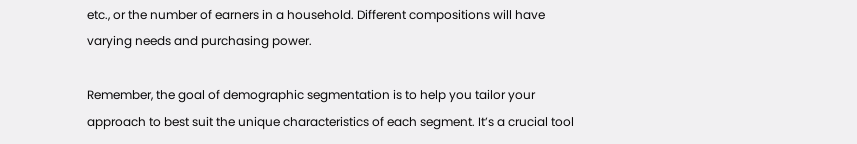etc., or the number of earners in a household. Different compositions will have varying needs and purchasing power.

Remember, the goal of demographic segmentation is to help you tailor your approach to best suit the unique characteristics of each segment. It’s a crucial tool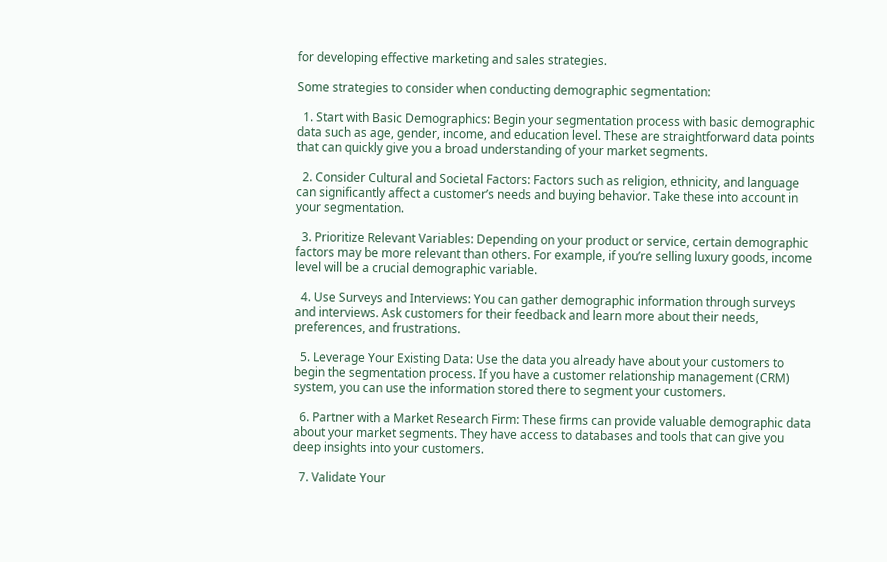for developing effective marketing and sales strategies.

Some strategies to consider when conducting demographic segmentation:

  1. Start with Basic Demographics: Begin your segmentation process with basic demographic data such as age, gender, income, and education level. These are straightforward data points that can quickly give you a broad understanding of your market segments.

  2. Consider Cultural and Societal Factors: Factors such as religion, ethnicity, and language can significantly affect a customer’s needs and buying behavior. Take these into account in your segmentation.

  3. Prioritize Relevant Variables: Depending on your product or service, certain demographic factors may be more relevant than others. For example, if you’re selling luxury goods, income level will be a crucial demographic variable.

  4. Use Surveys and Interviews: You can gather demographic information through surveys and interviews. Ask customers for their feedback and learn more about their needs, preferences, and frustrations.

  5. Leverage Your Existing Data: Use the data you already have about your customers to begin the segmentation process. If you have a customer relationship management (CRM) system, you can use the information stored there to segment your customers.

  6. Partner with a Market Research Firm: These firms can provide valuable demographic data about your market segments. They have access to databases and tools that can give you deep insights into your customers.

  7. Validate Your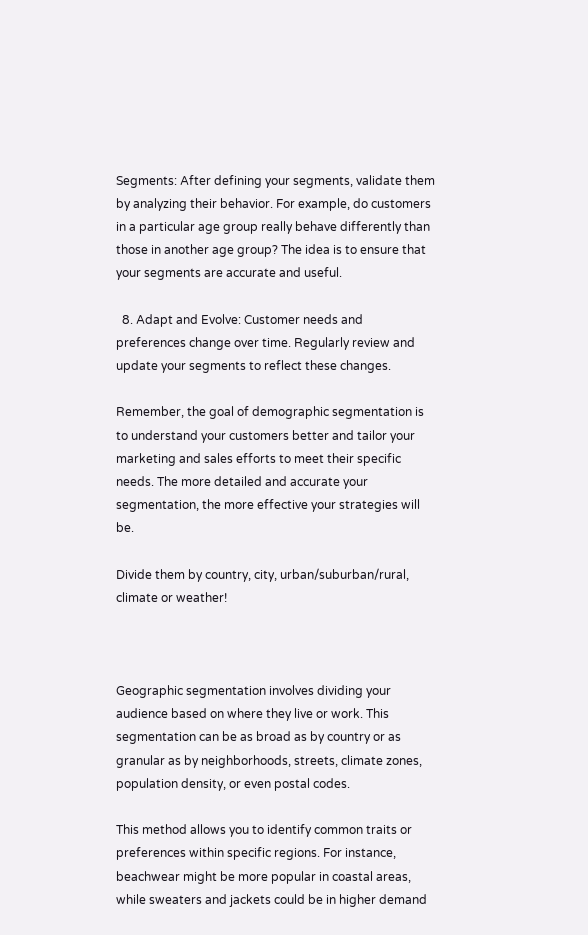Segments: After defining your segments, validate them by analyzing their behavior. For example, do customers in a particular age group really behave differently than those in another age group? The idea is to ensure that your segments are accurate and useful.

  8. Adapt and Evolve: Customer needs and preferences change over time. Regularly review and update your segments to reflect these changes.

Remember, the goal of demographic segmentation is to understand your customers better and tailor your marketing and sales efforts to meet their specific needs. The more detailed and accurate your segmentation, the more effective your strategies will be.

Divide them by country, city, urban/suburban/rural, climate or weather!



Geographic segmentation involves dividing your audience based on where they live or work. This segmentation can be as broad as by country or as granular as by neighborhoods, streets, climate zones, population density, or even postal codes.

This method allows you to identify common traits or preferences within specific regions. For instance, beachwear might be more popular in coastal areas, while sweaters and jackets could be in higher demand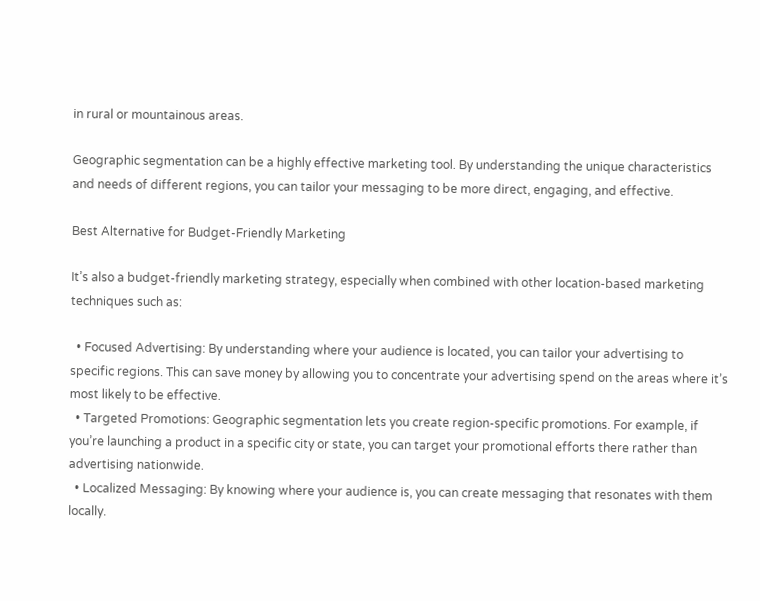in rural or mountainous areas.

Geographic segmentation can be a highly effective marketing tool. By understanding the unique characteristics and needs of different regions, you can tailor your messaging to be more direct, engaging, and effective.

Best Alternative for Budget-Friendly Marketing

It’s also a budget-friendly marketing strategy, especially when combined with other location-based marketing techniques such as:

  • Focused Advertising: By understanding where your audience is located, you can tailor your advertising to specific regions. This can save money by allowing you to concentrate your advertising spend on the areas where it’s most likely to be effective.
  • Targeted Promotions: Geographic segmentation lets you create region-specific promotions. For example, if you’re launching a product in a specific city or state, you can target your promotional efforts there rather than advertising nationwide.
  • Localized Messaging: By knowing where your audience is, you can create messaging that resonates with them locally.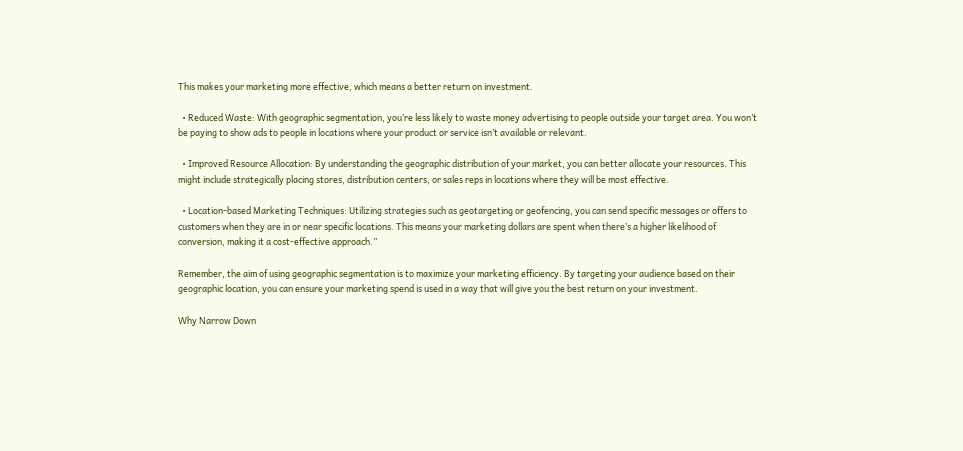This makes your marketing more effective, which means a better return on investment.

  • Reduced Waste: With geographic segmentation, you’re less likely to waste money advertising to people outside your target area. You won’t be paying to show ads to people in locations where your product or service isn’t available or relevant.

  • Improved Resource Allocation: By understanding the geographic distribution of your market, you can better allocate your resources. This might include strategically placing stores, distribution centers, or sales reps in locations where they will be most effective.

  • Location-based Marketing Techniques: Utilizing strategies such as geotargeting or geofencing, you can send specific messages or offers to customers when they are in or near specific locations. This means your marketing dollars are spent when there’s a higher likelihood of conversion, making it a cost-effective approach.”

Remember, the aim of using geographic segmentation is to maximize your marketing efficiency. By targeting your audience based on their geographic location, you can ensure your marketing spend is used in a way that will give you the best return on your investment.

Why Narrow Down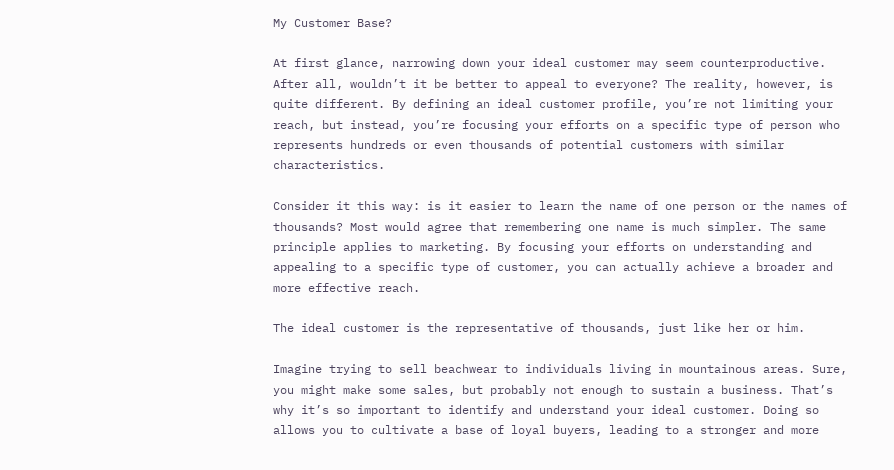My Customer Base?

At first glance, narrowing down your ideal customer may seem counterproductive. After all, wouldn’t it be better to appeal to everyone? The reality, however, is quite different. By defining an ideal customer profile, you’re not limiting your reach, but instead, you’re focusing your efforts on a specific type of person who represents hundreds or even thousands of potential customers with similar characteristics.

Consider it this way: is it easier to learn the name of one person or the names of thousands? Most would agree that remembering one name is much simpler. The same principle applies to marketing. By focusing your efforts on understanding and appealing to a specific type of customer, you can actually achieve a broader and more effective reach.

The ideal customer is the representative of thousands, just like her or him.

Imagine trying to sell beachwear to individuals living in mountainous areas. Sure, you might make some sales, but probably not enough to sustain a business. That’s why it’s so important to identify and understand your ideal customer. Doing so allows you to cultivate a base of loyal buyers, leading to a stronger and more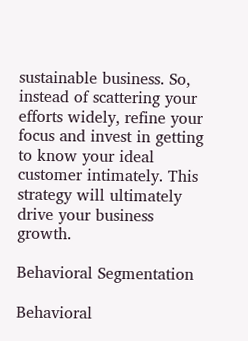sustainable business. So, instead of scattering your efforts widely, refine your focus and invest in getting to know your ideal customer intimately. This strategy will ultimately drive your business growth.

Behavioral Segmentation

Behavioral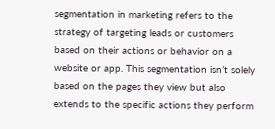segmentation in marketing refers to the strategy of targeting leads or customers based on their actions or behavior on a website or app. This segmentation isn’t solely based on the pages they view but also extends to the specific actions they perform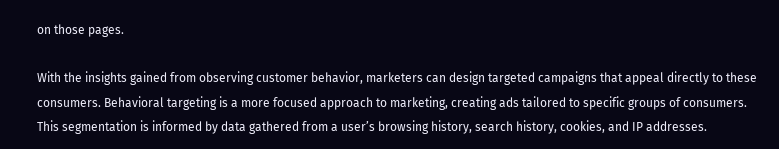on those pages.

With the insights gained from observing customer behavior, marketers can design targeted campaigns that appeal directly to these consumers. Behavioral targeting is a more focused approach to marketing, creating ads tailored to specific groups of consumers. This segmentation is informed by data gathered from a user’s browsing history, search history, cookies, and IP addresses.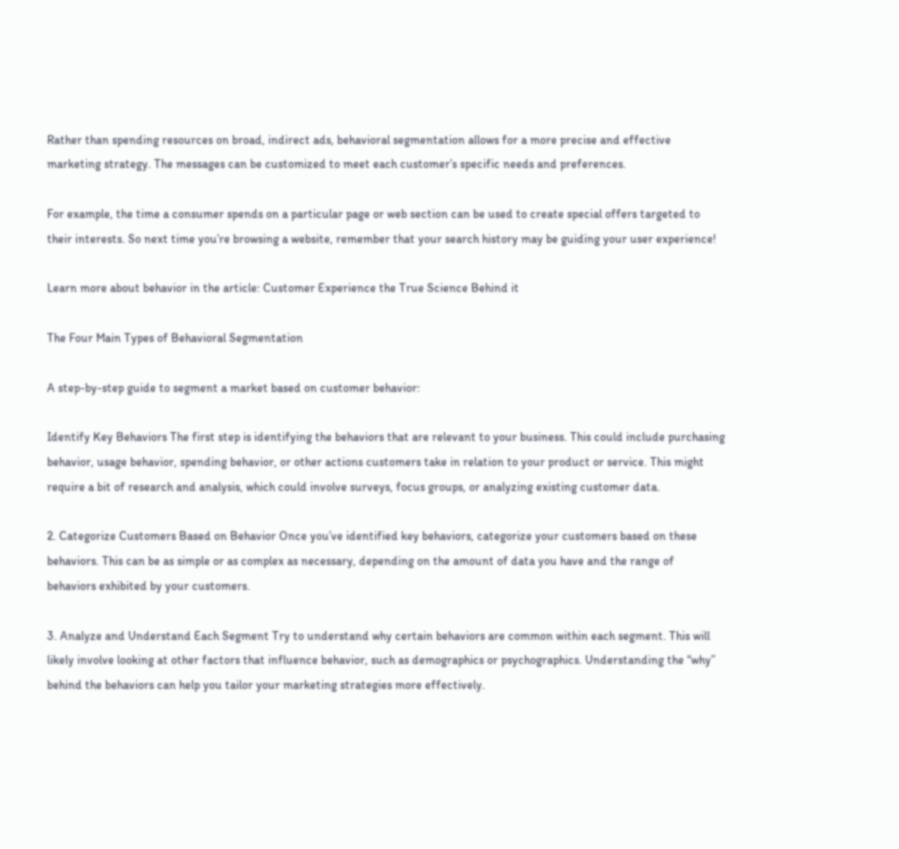Rather than spending resources on broad, indirect ads, behavioral segmentation allows for a more precise and effective marketing strategy. The messages can be customized to meet each customer’s specific needs and preferences.

For example, the time a consumer spends on a particular page or web section can be used to create special offers targeted to their interests. So next time you’re browsing a website, remember that your search history may be guiding your user experience!

Learn more about behavior in the article: Customer Experience the True Science Behind it

The Four Main Types of Behavioral Segmentation

A step-by-step guide to segment a market based on customer behavior:

Identify Key Behaviors The first step is identifying the behaviors that are relevant to your business. This could include purchasing behavior, usage behavior, spending behavior, or other actions customers take in relation to your product or service. This might require a bit of research and analysis, which could involve surveys, focus groups, or analyzing existing customer data.

2. Categorize Customers Based on Behavior Once you’ve identified key behaviors, categorize your customers based on these behaviors. This can be as simple or as complex as necessary, depending on the amount of data you have and the range of behaviors exhibited by your customers.

3. Analyze and Understand Each Segment Try to understand why certain behaviors are common within each segment. This will likely involve looking at other factors that influence behavior, such as demographics or psychographics. Understanding the “why” behind the behaviors can help you tailor your marketing strategies more effectively.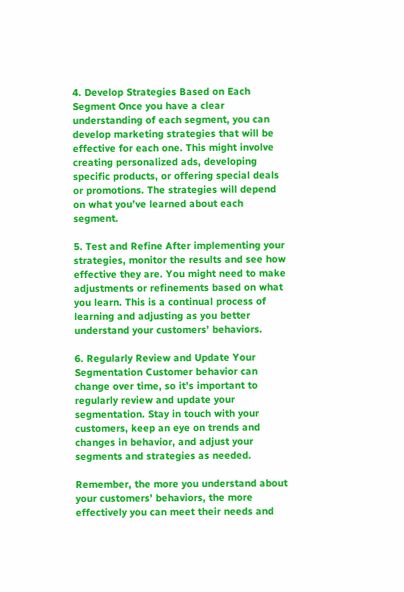4. Develop Strategies Based on Each Segment Once you have a clear understanding of each segment, you can develop marketing strategies that will be effective for each one. This might involve creating personalized ads, developing specific products, or offering special deals or promotions. The strategies will depend on what you’ve learned about each segment.

5. Test and Refine After implementing your strategies, monitor the results and see how effective they are. You might need to make adjustments or refinements based on what you learn. This is a continual process of learning and adjusting as you better understand your customers’ behaviors.

6. Regularly Review and Update Your Segmentation Customer behavior can change over time, so it’s important to regularly review and update your segmentation. Stay in touch with your customers, keep an eye on trends and changes in behavior, and adjust your segments and strategies as needed.

Remember, the more you understand about your customers’ behaviors, the more effectively you can meet their needs and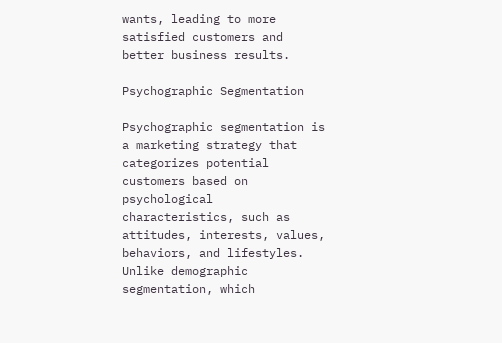wants, leading to more satisfied customers and better business results.

Psychographic Segmentation

Psychographic segmentation is a marketing strategy that categorizes potential customers based on psychological characteristics, such as attitudes, interests, values, behaviors, and lifestyles. Unlike demographic segmentation, which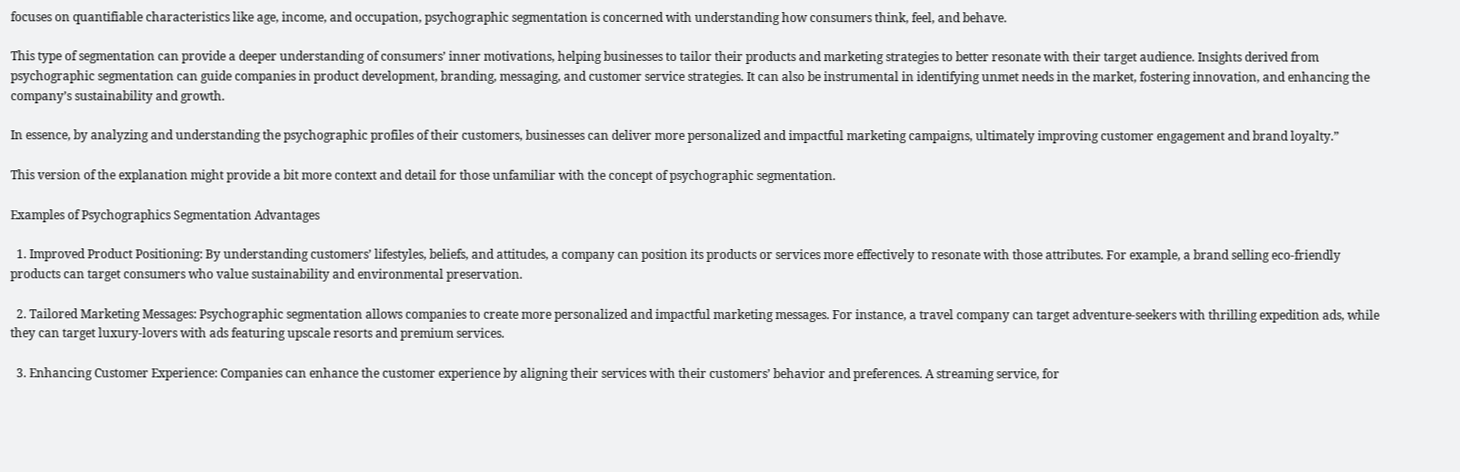focuses on quantifiable characteristics like age, income, and occupation, psychographic segmentation is concerned with understanding how consumers think, feel, and behave.

This type of segmentation can provide a deeper understanding of consumers’ inner motivations, helping businesses to tailor their products and marketing strategies to better resonate with their target audience. Insights derived from psychographic segmentation can guide companies in product development, branding, messaging, and customer service strategies. It can also be instrumental in identifying unmet needs in the market, fostering innovation, and enhancing the company’s sustainability and growth.

In essence, by analyzing and understanding the psychographic profiles of their customers, businesses can deliver more personalized and impactful marketing campaigns, ultimately improving customer engagement and brand loyalty.”

This version of the explanation might provide a bit more context and detail for those unfamiliar with the concept of psychographic segmentation.

Examples of Psychographics Segmentation Advantages

  1. Improved Product Positioning: By understanding customers’ lifestyles, beliefs, and attitudes, a company can position its products or services more effectively to resonate with those attributes. For example, a brand selling eco-friendly products can target consumers who value sustainability and environmental preservation.

  2. Tailored Marketing Messages: Psychographic segmentation allows companies to create more personalized and impactful marketing messages. For instance, a travel company can target adventure-seekers with thrilling expedition ads, while they can target luxury-lovers with ads featuring upscale resorts and premium services.

  3. Enhancing Customer Experience: Companies can enhance the customer experience by aligning their services with their customers’ behavior and preferences. A streaming service, for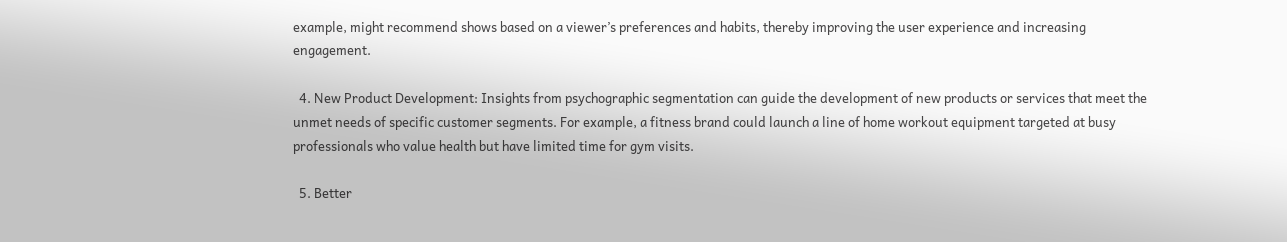example, might recommend shows based on a viewer’s preferences and habits, thereby improving the user experience and increasing engagement.

  4. New Product Development: Insights from psychographic segmentation can guide the development of new products or services that meet the unmet needs of specific customer segments. For example, a fitness brand could launch a line of home workout equipment targeted at busy professionals who value health but have limited time for gym visits.

  5. Better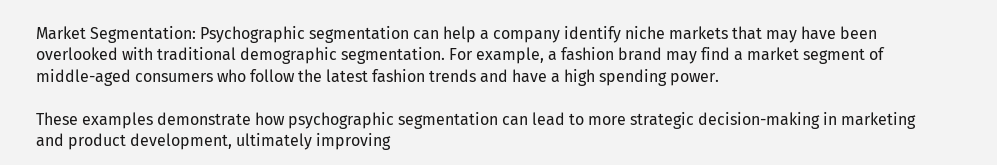Market Segmentation: Psychographic segmentation can help a company identify niche markets that may have been overlooked with traditional demographic segmentation. For example, a fashion brand may find a market segment of middle-aged consumers who follow the latest fashion trends and have a high spending power.

These examples demonstrate how psychographic segmentation can lead to more strategic decision-making in marketing and product development, ultimately improving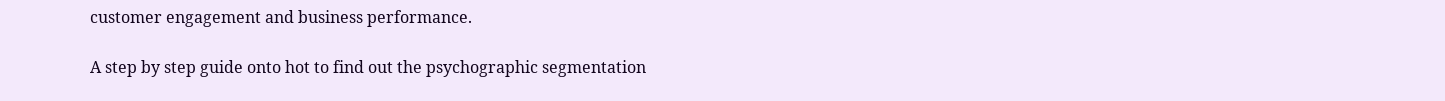customer engagement and business performance.

A step by step guide onto hot to find out the psychographic segmentation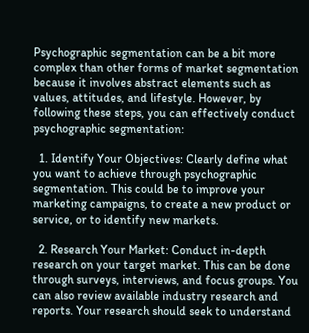Psychographic segmentation can be a bit more complex than other forms of market segmentation because it involves abstract elements such as values, attitudes, and lifestyle. However, by following these steps, you can effectively conduct psychographic segmentation:

  1. Identify Your Objectives: Clearly define what you want to achieve through psychographic segmentation. This could be to improve your marketing campaigns, to create a new product or service, or to identify new markets.

  2. Research Your Market: Conduct in-depth research on your target market. This can be done through surveys, interviews, and focus groups. You can also review available industry research and reports. Your research should seek to understand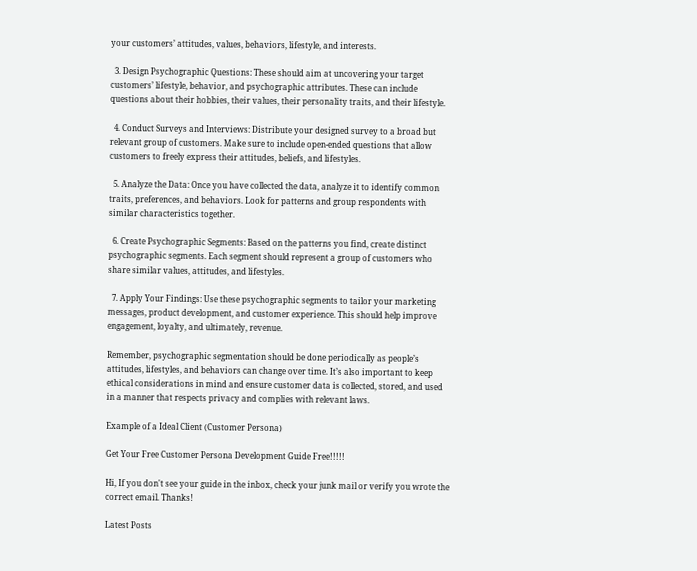your customers’ attitudes, values, behaviors, lifestyle, and interests.

  3. Design Psychographic Questions: These should aim at uncovering your target customers’ lifestyle, behavior, and psychographic attributes. These can include questions about their hobbies, their values, their personality traits, and their lifestyle.

  4. Conduct Surveys and Interviews: Distribute your designed survey to a broad but relevant group of customers. Make sure to include open-ended questions that allow customers to freely express their attitudes, beliefs, and lifestyles.

  5. Analyze the Data: Once you have collected the data, analyze it to identify common traits, preferences, and behaviors. Look for patterns and group respondents with similar characteristics together.

  6. Create Psychographic Segments: Based on the patterns you find, create distinct psychographic segments. Each segment should represent a group of customers who share similar values, attitudes, and lifestyles.

  7. Apply Your Findings: Use these psychographic segments to tailor your marketing messages, product development, and customer experience. This should help improve engagement, loyalty, and ultimately, revenue.

Remember, psychographic segmentation should be done periodically as people’s attitudes, lifestyles, and behaviors can change over time. It’s also important to keep ethical considerations in mind and ensure customer data is collected, stored, and used in a manner that respects privacy and complies with relevant laws.

Example of a Ideal Client (Customer Persona)

Get Your Free Customer Persona Development Guide Free!!!!!

Hi, If you don't see your guide in the inbox, check your junk mail or verify you wrote the correct email. Thanks!

Latest Posts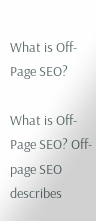What is Off-Page SEO?

What is Off-Page SEO? Off-page SEO describes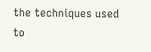the techniques used to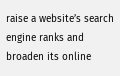raise a website’s search engine ranks and broaden its online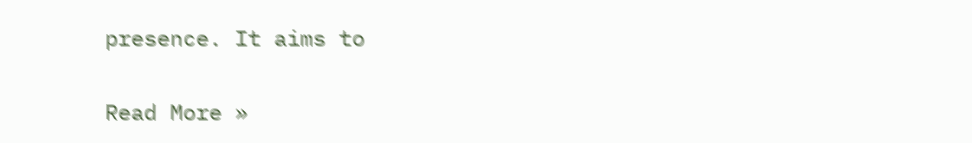presence. It aims to

Read More »